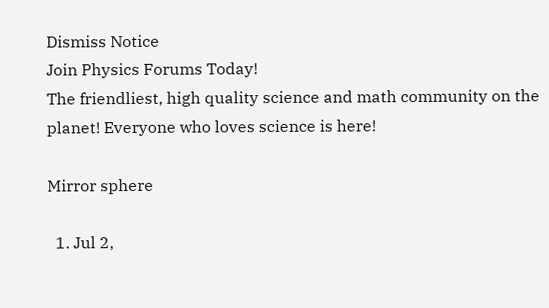Dismiss Notice
Join Physics Forums Today!
The friendliest, high quality science and math community on the planet! Everyone who loves science is here!

Mirror sphere

  1. Jul 2,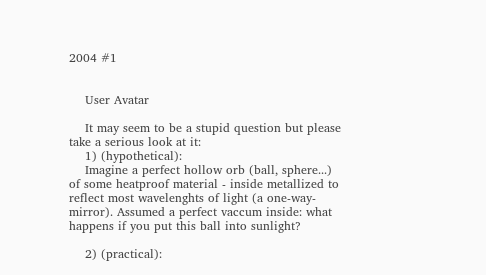2004 #1


    User Avatar

    It may seem to be a stupid question but please take a serious look at it:
    1) (hypothetical):
    Imagine a perfect hollow orb (ball, sphere...) of some heatproof material - inside metallized to reflect most wavelenghts of light (a one-way-mirror). Assumed a perfect vaccum inside: what happens if you put this ball into sunlight?

    2) (practical):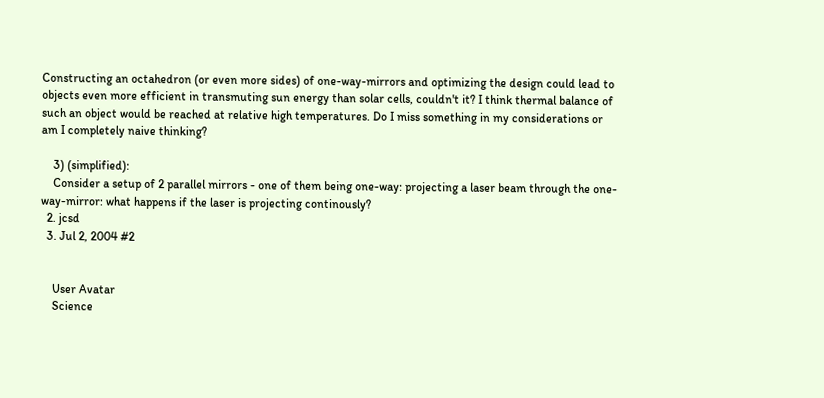Constructing an octahedron (or even more sides) of one-way-mirrors and optimizing the design could lead to objects even more efficient in transmuting sun energy than solar cells, couldn't it? I think thermal balance of such an object would be reached at relative high temperatures. Do I miss something in my considerations or am I completely naive thinking?

    3) (simplified):
    Consider a setup of 2 parallel mirrors - one of them being one-way: projecting a laser beam through the one-way-mirror: what happens if the laser is projecting continously?
  2. jcsd
  3. Jul 2, 2004 #2


    User Avatar
    Science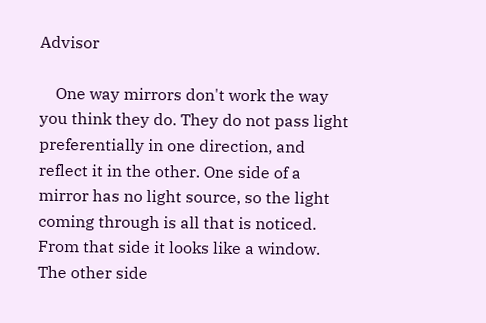Advisor

    One way mirrors don't work the way you think they do. They do not pass light preferentially in one direction, and reflect it in the other. One side of a mirror has no light source, so the light coming through is all that is noticed. From that side it looks like a window. The other side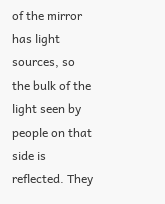of the mirror has light sources, so the bulk of the light seen by people on that side is reflected. They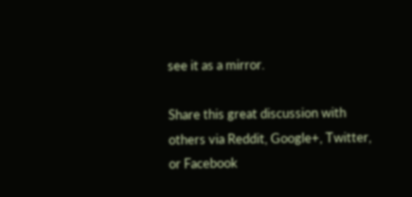see it as a mirror.

Share this great discussion with others via Reddit, Google+, Twitter, or Facebook